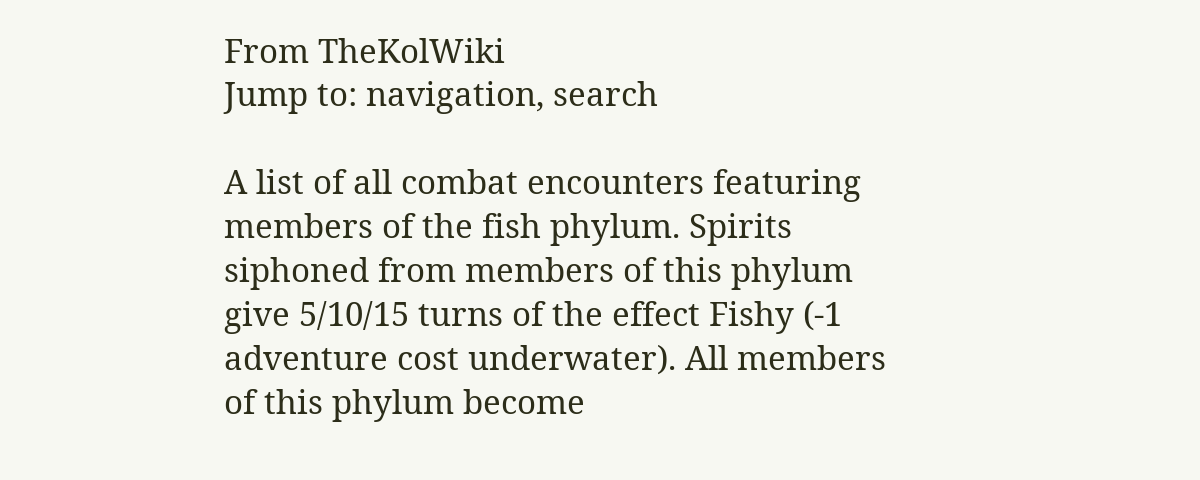From TheKolWiki
Jump to: navigation, search

A list of all combat encounters featuring members of the fish phylum. Spirits siphoned from members of this phylum give 5/10/15 turns of the effect Fishy (-1 adventure cost underwater). All members of this phylum become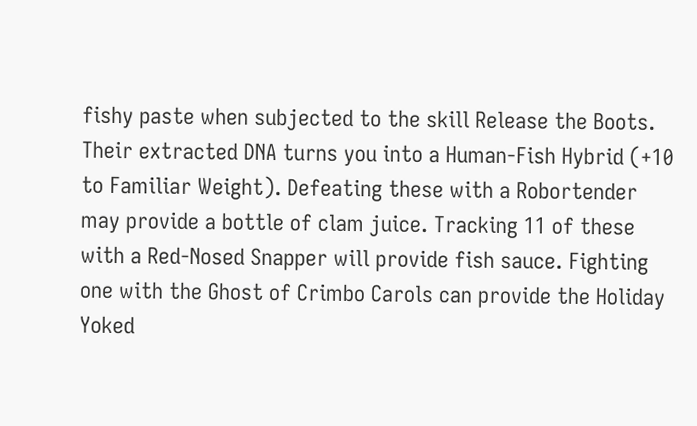fishy paste when subjected to the skill Release the Boots. Their extracted DNA turns you into a Human-Fish Hybrid (+10 to Familiar Weight). Defeating these with a Robortender may provide a bottle of clam juice. Tracking 11 of these with a Red-Nosed Snapper will provide fish sauce. Fighting one with the Ghost of Crimbo Carols can provide the Holiday Yoked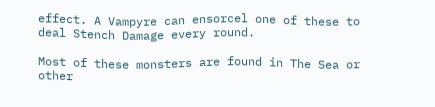effect. A Vampyre can ensorcel one of these to deal Stench Damage every round.

Most of these monsters are found in The Sea or other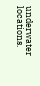underwater locations.